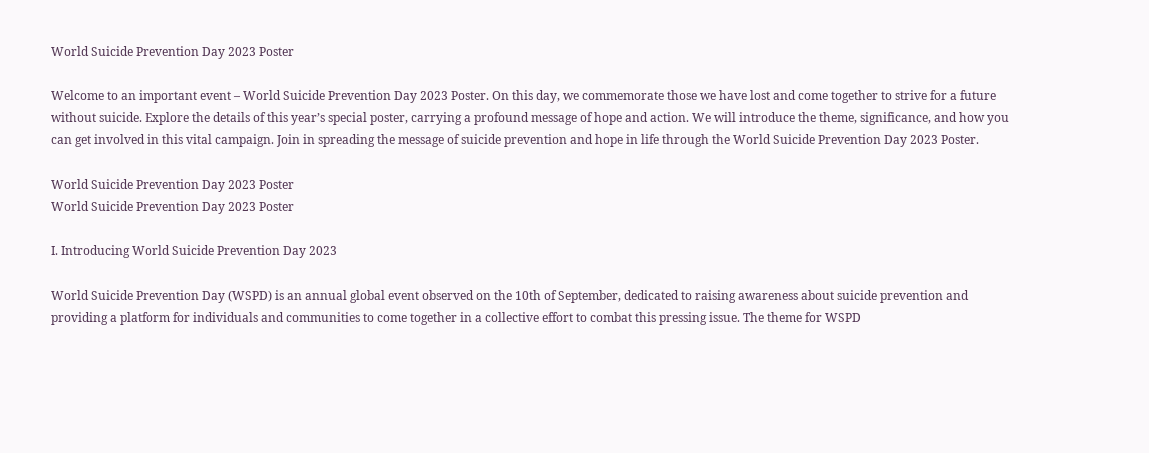World Suicide Prevention Day 2023 Poster

Welcome to an important event – World Suicide Prevention Day 2023 Poster. On this day, we commemorate those we have lost and come together to strive for a future without suicide. Explore the details of this year’s special poster, carrying a profound message of hope and action. We will introduce the theme, significance, and how you can get involved in this vital campaign. Join in spreading the message of suicide prevention and hope in life through the World Suicide Prevention Day 2023 Poster.

World Suicide Prevention Day 2023 Poster
World Suicide Prevention Day 2023 Poster

I. Introducing World Suicide Prevention Day 2023

World Suicide Prevention Day (WSPD) is an annual global event observed on the 10th of September, dedicated to raising awareness about suicide prevention and providing a platform for individuals and communities to come together in a collective effort to combat this pressing issue. The theme for WSPD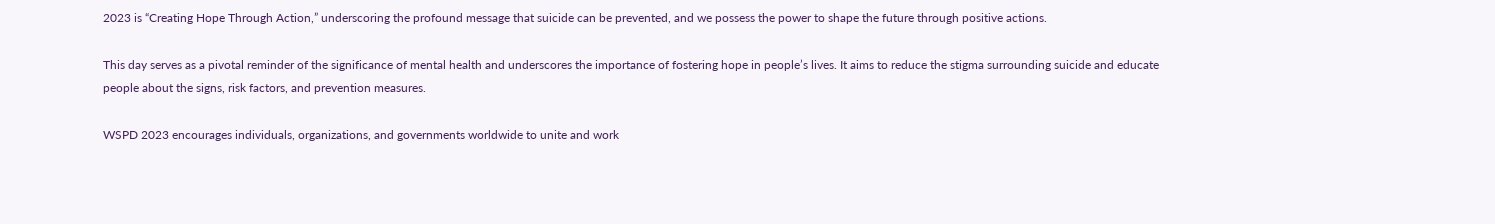2023 is “Creating Hope Through Action,” underscoring the profound message that suicide can be prevented, and we possess the power to shape the future through positive actions.

This day serves as a pivotal reminder of the significance of mental health and underscores the importance of fostering hope in people’s lives. It aims to reduce the stigma surrounding suicide and educate people about the signs, risk factors, and prevention measures.

WSPD 2023 encourages individuals, organizations, and governments worldwide to unite and work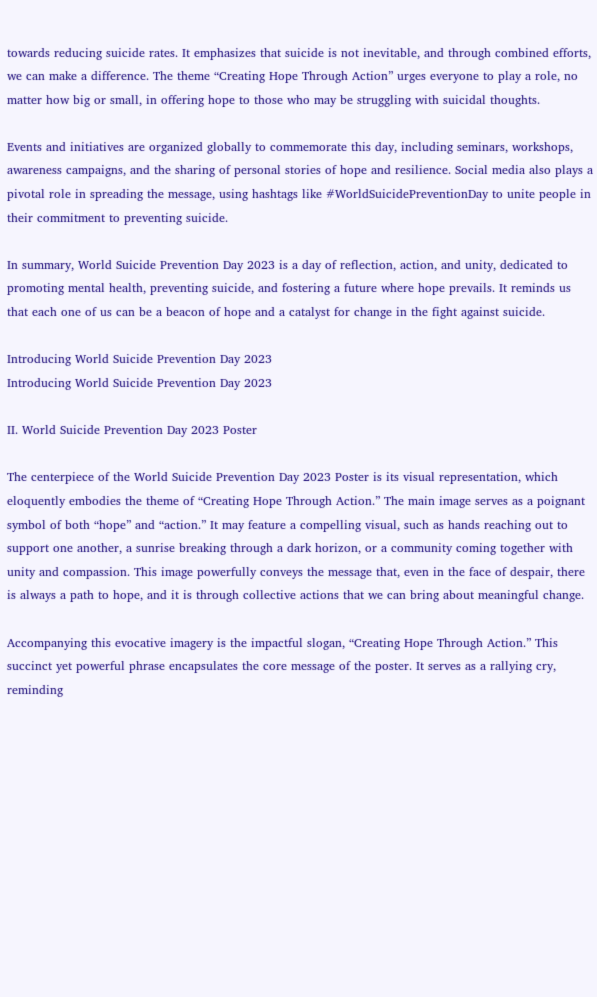towards reducing suicide rates. It emphasizes that suicide is not inevitable, and through combined efforts, we can make a difference. The theme “Creating Hope Through Action” urges everyone to play a role, no matter how big or small, in offering hope to those who may be struggling with suicidal thoughts.

Events and initiatives are organized globally to commemorate this day, including seminars, workshops, awareness campaigns, and the sharing of personal stories of hope and resilience. Social media also plays a pivotal role in spreading the message, using hashtags like #WorldSuicidePreventionDay to unite people in their commitment to preventing suicide.

In summary, World Suicide Prevention Day 2023 is a day of reflection, action, and unity, dedicated to promoting mental health, preventing suicide, and fostering a future where hope prevails. It reminds us that each one of us can be a beacon of hope and a catalyst for change in the fight against suicide.

Introducing World Suicide Prevention Day 2023
Introducing World Suicide Prevention Day 2023

II. World Suicide Prevention Day 2023 Poster

The centerpiece of the World Suicide Prevention Day 2023 Poster is its visual representation, which eloquently embodies the theme of “Creating Hope Through Action.” The main image serves as a poignant symbol of both “hope” and “action.” It may feature a compelling visual, such as hands reaching out to support one another, a sunrise breaking through a dark horizon, or a community coming together with unity and compassion. This image powerfully conveys the message that, even in the face of despair, there is always a path to hope, and it is through collective actions that we can bring about meaningful change.

Accompanying this evocative imagery is the impactful slogan, “Creating Hope Through Action.” This succinct yet powerful phrase encapsulates the core message of the poster. It serves as a rallying cry, reminding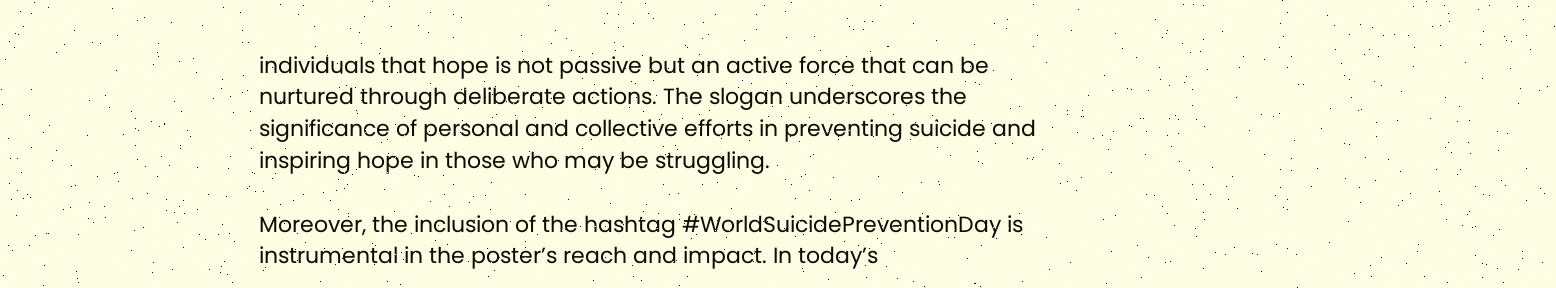individuals that hope is not passive but an active force that can be nurtured through deliberate actions. The slogan underscores the significance of personal and collective efforts in preventing suicide and inspiring hope in those who may be struggling.

Moreover, the inclusion of the hashtag #WorldSuicidePreventionDay is instrumental in the poster’s reach and impact. In today’s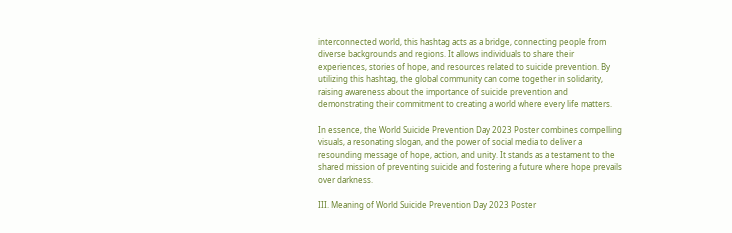interconnected world, this hashtag acts as a bridge, connecting people from diverse backgrounds and regions. It allows individuals to share their experiences, stories of hope, and resources related to suicide prevention. By utilizing this hashtag, the global community can come together in solidarity, raising awareness about the importance of suicide prevention and demonstrating their commitment to creating a world where every life matters.

In essence, the World Suicide Prevention Day 2023 Poster combines compelling visuals, a resonating slogan, and the power of social media to deliver a resounding message of hope, action, and unity. It stands as a testament to the shared mission of preventing suicide and fostering a future where hope prevails over darkness.

III. Meaning of World Suicide Prevention Day 2023 Poster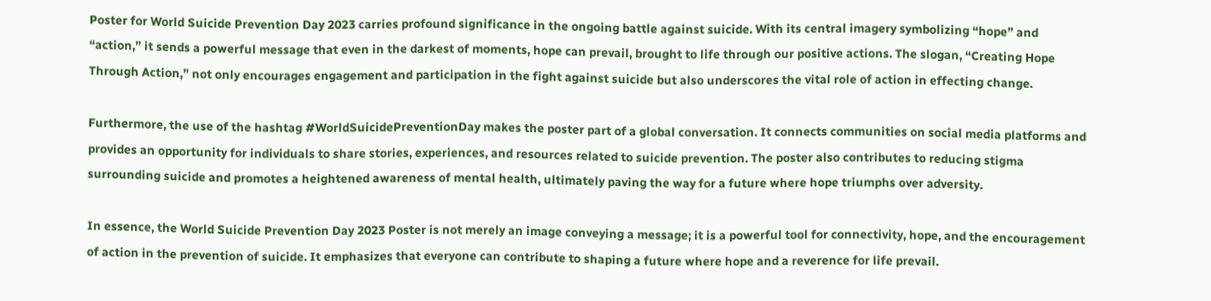Poster for World Suicide Prevention Day 2023 carries profound significance in the ongoing battle against suicide. With its central imagery symbolizing “hope” and “action,” it sends a powerful message that even in the darkest of moments, hope can prevail, brought to life through our positive actions. The slogan, “Creating Hope Through Action,” not only encourages engagement and participation in the fight against suicide but also underscores the vital role of action in effecting change.

Furthermore, the use of the hashtag #WorldSuicidePreventionDay makes the poster part of a global conversation. It connects communities on social media platforms and provides an opportunity for individuals to share stories, experiences, and resources related to suicide prevention. The poster also contributes to reducing stigma surrounding suicide and promotes a heightened awareness of mental health, ultimately paving the way for a future where hope triumphs over adversity.

In essence, the World Suicide Prevention Day 2023 Poster is not merely an image conveying a message; it is a powerful tool for connectivity, hope, and the encouragement of action in the prevention of suicide. It emphasizes that everyone can contribute to shaping a future where hope and a reverence for life prevail.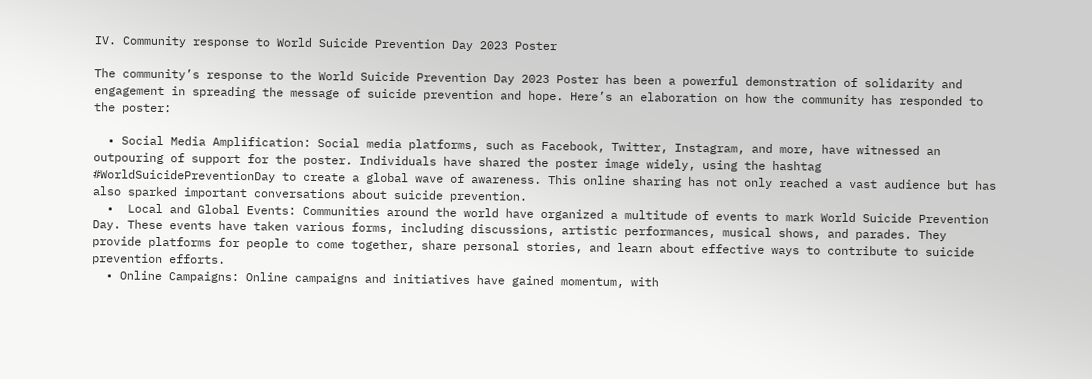IV. Community response to World Suicide Prevention Day 2023 Poster

The community’s response to the World Suicide Prevention Day 2023 Poster has been a powerful demonstration of solidarity and engagement in spreading the message of suicide prevention and hope. Here’s an elaboration on how the community has responded to the poster:

  • Social Media Amplification: Social media platforms, such as Facebook, Twitter, Instagram, and more, have witnessed an outpouring of support for the poster. Individuals have shared the poster image widely, using the hashtag #WorldSuicidePreventionDay to create a global wave of awareness. This online sharing has not only reached a vast audience but has also sparked important conversations about suicide prevention.
  •  Local and Global Events: Communities around the world have organized a multitude of events to mark World Suicide Prevention Day. These events have taken various forms, including discussions, artistic performances, musical shows, and parades. They provide platforms for people to come together, share personal stories, and learn about effective ways to contribute to suicide prevention efforts.
  • Online Campaigns: Online campaigns and initiatives have gained momentum, with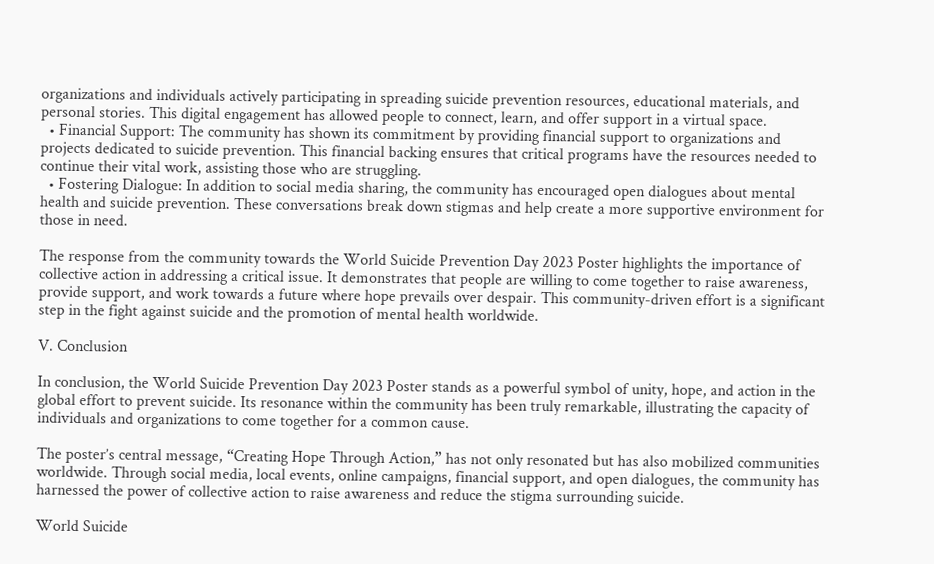organizations and individuals actively participating in spreading suicide prevention resources, educational materials, and personal stories. This digital engagement has allowed people to connect, learn, and offer support in a virtual space.
  • Financial Support: The community has shown its commitment by providing financial support to organizations and projects dedicated to suicide prevention. This financial backing ensures that critical programs have the resources needed to continue their vital work, assisting those who are struggling.
  • Fostering Dialogue: In addition to social media sharing, the community has encouraged open dialogues about mental health and suicide prevention. These conversations break down stigmas and help create a more supportive environment for those in need.

The response from the community towards the World Suicide Prevention Day 2023 Poster highlights the importance of collective action in addressing a critical issue. It demonstrates that people are willing to come together to raise awareness, provide support, and work towards a future where hope prevails over despair. This community-driven effort is a significant step in the fight against suicide and the promotion of mental health worldwide.

V. Conclusion

In conclusion, the World Suicide Prevention Day 2023 Poster stands as a powerful symbol of unity, hope, and action in the global effort to prevent suicide. Its resonance within the community has been truly remarkable, illustrating the capacity of individuals and organizations to come together for a common cause.

The poster’s central message, “Creating Hope Through Action,” has not only resonated but has also mobilized communities worldwide. Through social media, local events, online campaigns, financial support, and open dialogues, the community has harnessed the power of collective action to raise awareness and reduce the stigma surrounding suicide.

World Suicide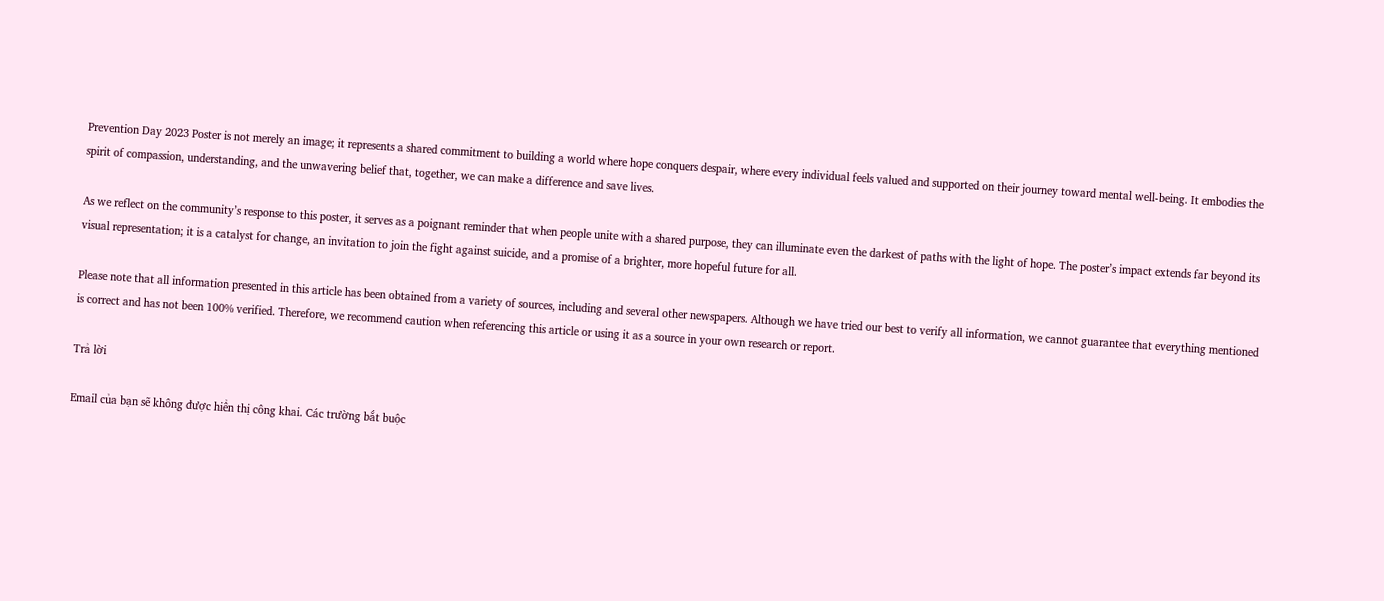Prevention Day 2023 Poster is not merely an image; it represents a shared commitment to building a world where hope conquers despair, where every individual feels valued and supported on their journey toward mental well-being. It embodies the spirit of compassion, understanding, and the unwavering belief that, together, we can make a difference and save lives.

As we reflect on the community’s response to this poster, it serves as a poignant reminder that when people unite with a shared purpose, they can illuminate even the darkest of paths with the light of hope. The poster’s impact extends far beyond its visual representation; it is a catalyst for change, an invitation to join the fight against suicide, and a promise of a brighter, more hopeful future for all.

Please note that all information presented in this article has been obtained from a variety of sources, including and several other newspapers. Although we have tried our best to verify all information, we cannot guarantee that everything mentioned is correct and has not been 100% verified. Therefore, we recommend caution when referencing this article or using it as a source in your own research or report.

Trả lời

Email của bạn sẽ không được hiển thị công khai. Các trường bắt buộc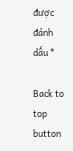được đánh dấu *

Back to top button